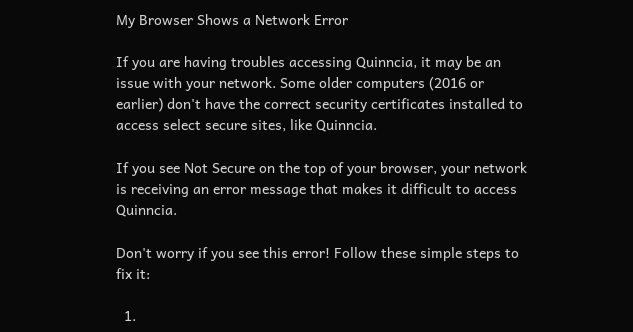My Browser Shows a Network Error

If you are having troubles accessing Quinncia, it may be an issue with your network. Some older computers (2016 or earlier) don't have the correct security certificates installed to access select secure sites, like Quinncia.

If you see Not Secure on the top of your browser, your network is receiving an error message that makes it difficult to access Quinncia.

Don't worry if you see this error! Follow these simple steps to fix it:

  1.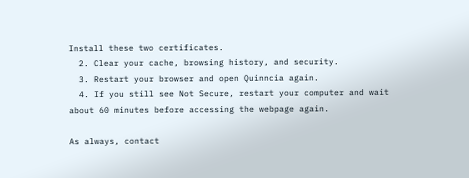Install these two certificates.
  2. Clear your cache, browsing history, and security.
  3. Restart your browser and open Quinncia again.
  4. If you still see Not Secure, restart your computer and wait about 60 minutes before accessing the webpage again.

As always, contact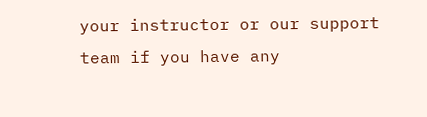your instructor or our support team if you have any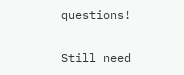questions!

Still need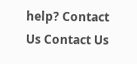help? Contact Us Contact Us